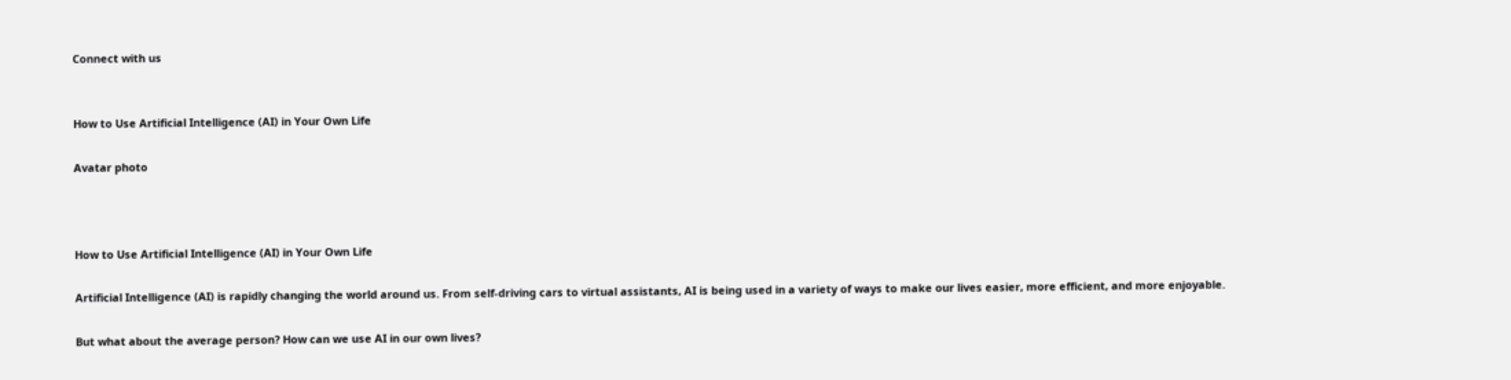Connect with us


How to Use Artificial Intelligence (AI) in Your Own Life

Avatar photo



How to Use Artificial Intelligence (AI) in Your Own Life

Artificial Intelligence (AI) is rapidly changing the world around us. From self-driving cars to virtual assistants, AI is being used in a variety of ways to make our lives easier, more efficient, and more enjoyable.

But what about the average person? How can we use AI in our own lives?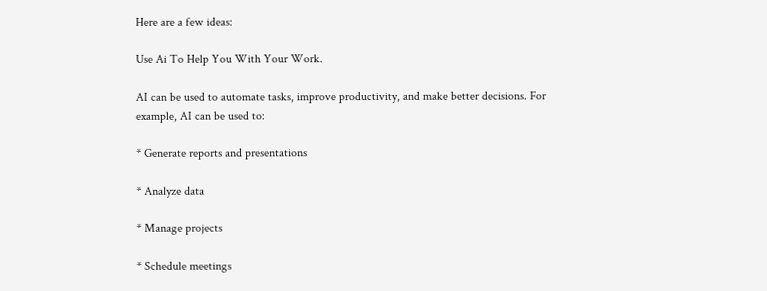Here are a few ideas:

Use Ai To Help You With Your Work.

AI can be used to automate tasks, improve productivity, and make better decisions. For example, AI can be used to:

* Generate reports and presentations

* Analyze data

* Manage projects

* Schedule meetings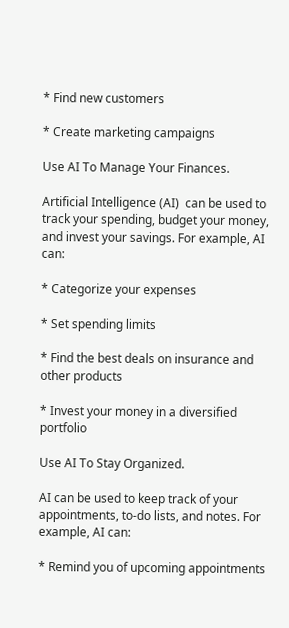* Find new customers

* Create marketing campaigns

Use AI To Manage Your Finances.

Artificial Intelligence (AI)  can be used to track your spending, budget your money, and invest your savings. For example, AI can:

* Categorize your expenses

* Set spending limits

* Find the best deals on insurance and other products

* Invest your money in a diversified portfolio

Use AI To Stay Organized.

AI can be used to keep track of your appointments, to-do lists, and notes. For example, AI can:

* Remind you of upcoming appointments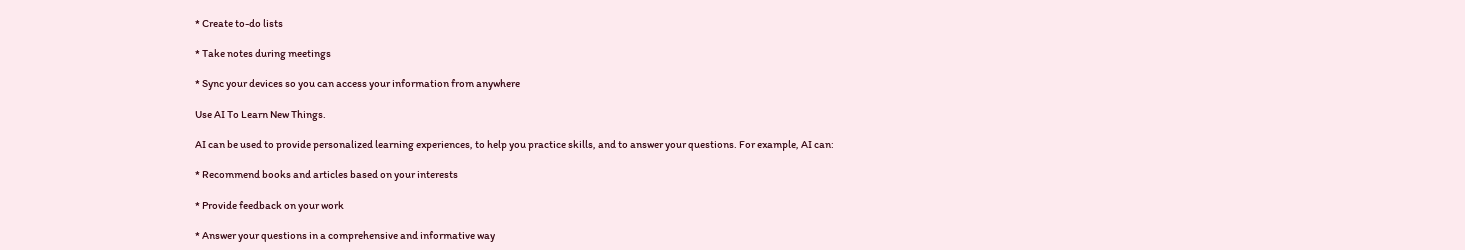* Create to-do lists

* Take notes during meetings

* Sync your devices so you can access your information from anywhere

Use AI To Learn New Things.

AI can be used to provide personalized learning experiences, to help you practice skills, and to answer your questions. For example, AI can:

* Recommend books and articles based on your interests

* Provide feedback on your work

* Answer your questions in a comprehensive and informative way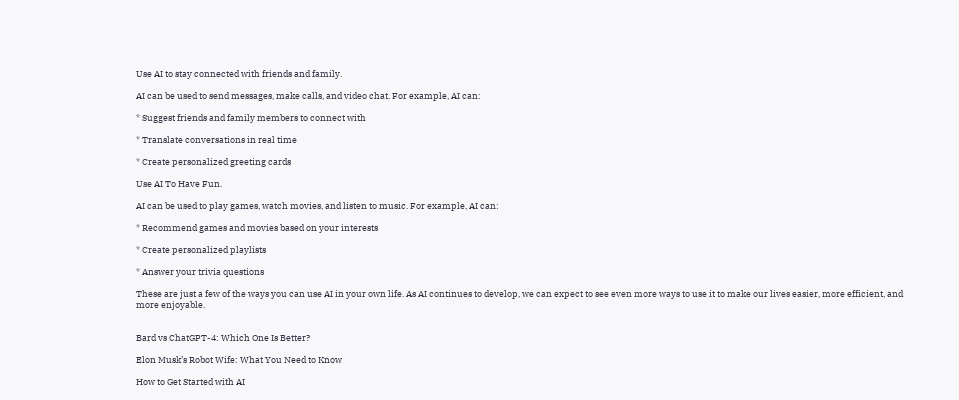Use AI to stay connected with friends and family.

AI can be used to send messages, make calls, and video chat. For example, AI can:

* Suggest friends and family members to connect with

* Translate conversations in real time

* Create personalized greeting cards

Use AI To Have Fun.

AI can be used to play games, watch movies, and listen to music. For example, AI can:

* Recommend games and movies based on your interests

* Create personalized playlists

* Answer your trivia questions

These are just a few of the ways you can use AI in your own life. As AI continues to develop, we can expect to see even more ways to use it to make our lives easier, more efficient, and more enjoyable.


Bard vs ChatGPT-4: Which One Is Better?

Elon Musk’s Robot Wife: What You Need to Know

How to Get Started with AI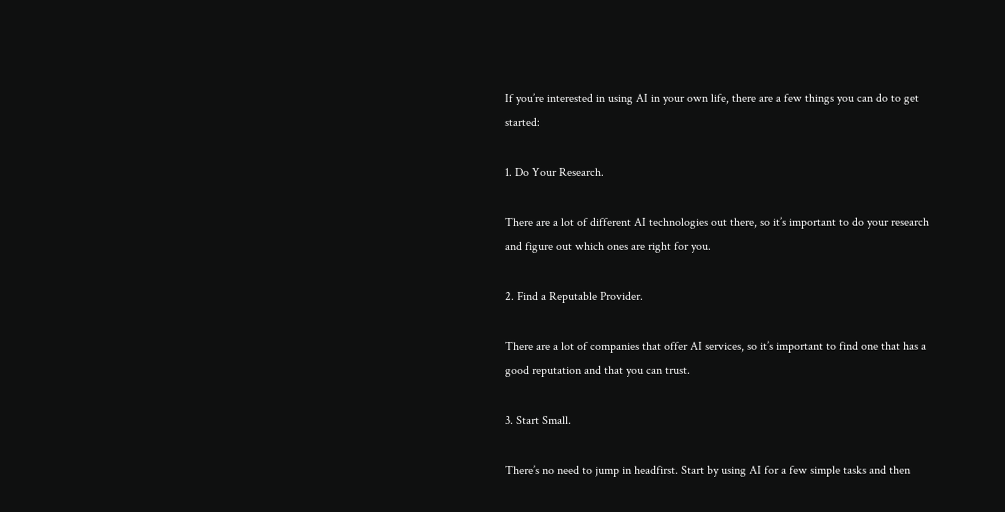If you’re interested in using AI in your own life, there are a few things you can do to get started:

1. Do Your Research.

There are a lot of different AI technologies out there, so it’s important to do your research and figure out which ones are right for you.

2. Find a Reputable Provider.

There are a lot of companies that offer AI services, so it’s important to find one that has a good reputation and that you can trust.

3. Start Small.

There’s no need to jump in headfirst. Start by using AI for a few simple tasks and then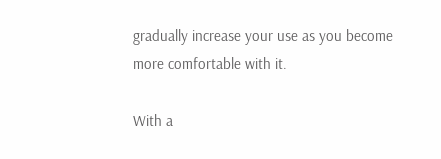gradually increase your use as you become more comfortable with it.

With a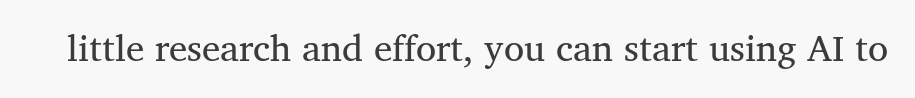little research and effort, you can start using AI to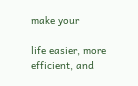make your

life easier, more efficient, and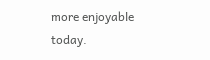more enjoyable today.